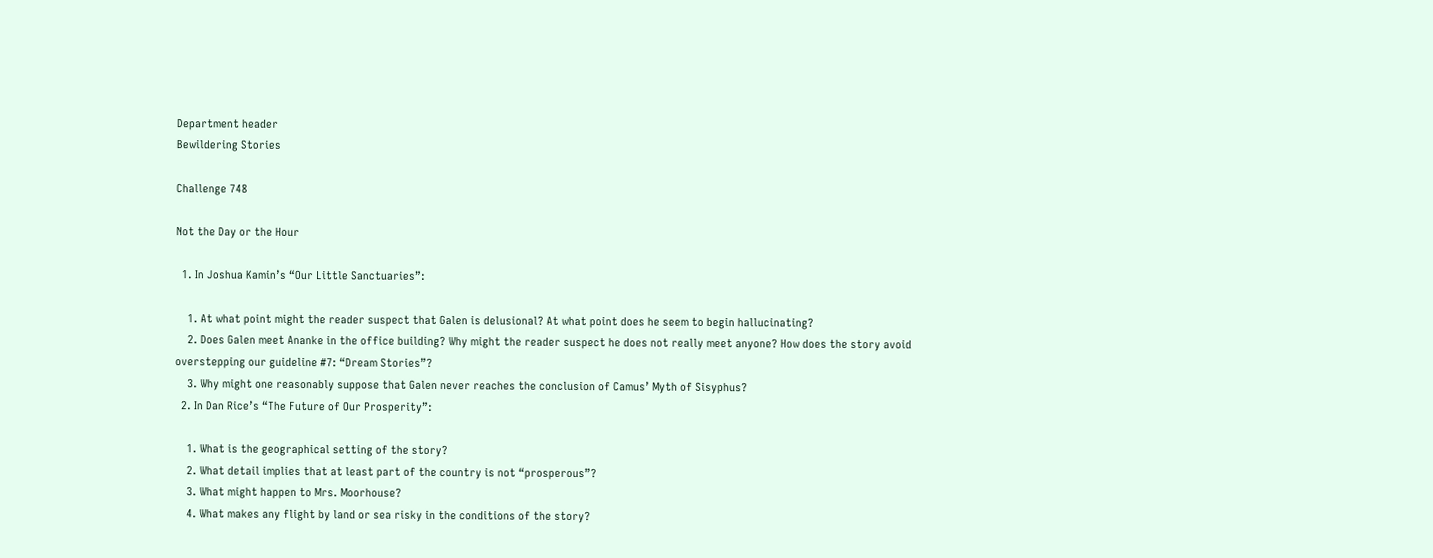Department header
Bewildering Stories

Challenge 748

Not the Day or the Hour

  1. In Joshua Kamin’s “Our Little Sanctuaries”:

    1. At what point might the reader suspect that Galen is delusional? At what point does he seem to begin hallucinating?
    2. Does Galen meet Ananke in the office building? Why might the reader suspect he does not really meet anyone? How does the story avoid overstepping our guideline #7: “Dream Stories”?
    3. Why might one reasonably suppose that Galen never reaches the conclusion of Camus’ Myth of Sisyphus?
  2. In Dan Rice’s “The Future of Our Prosperity”:

    1. What is the geographical setting of the story?
    2. What detail implies that at least part of the country is not “prosperous”?
    3. What might happen to Mrs. Moorhouse?
    4. What makes any flight by land or sea risky in the conditions of the story?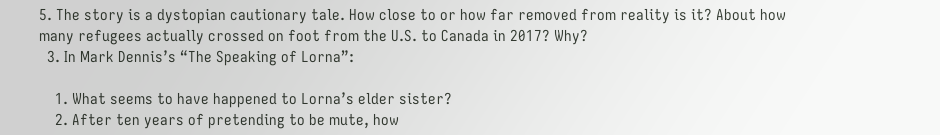5. The story is a dystopian cautionary tale. How close to or how far removed from reality is it? About how many refugees actually crossed on foot from the U.S. to Canada in 2017? Why?
  3. In Mark Dennis’s “The Speaking of Lorna”:

    1. What seems to have happened to Lorna’s elder sister?
    2. After ten years of pretending to be mute, how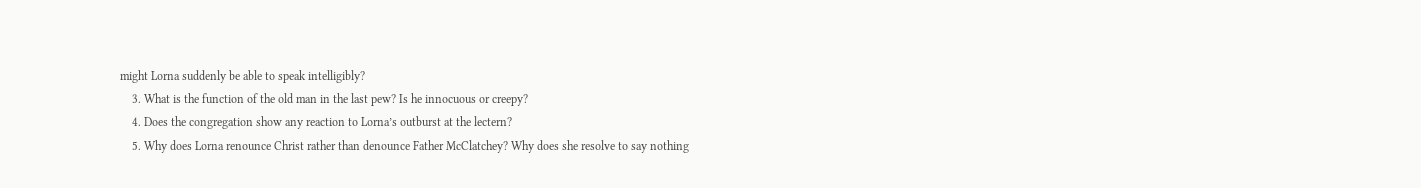might Lorna suddenly be able to speak intelligibly?
    3. What is the function of the old man in the last pew? Is he innocuous or creepy?
    4. Does the congregation show any reaction to Lorna’s outburst at the lectern?
    5. Why does Lorna renounce Christ rather than denounce Father McClatchey? Why does she resolve to say nothing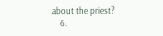about the priest?
    6.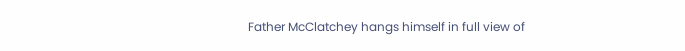Father McClatchey hangs himself in full view of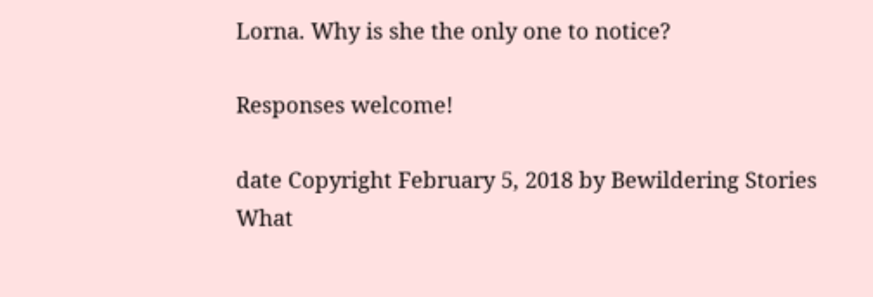Lorna. Why is she the only one to notice?

Responses welcome!

date Copyright February 5, 2018 by Bewildering Stories
What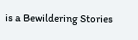is a Bewildering Stories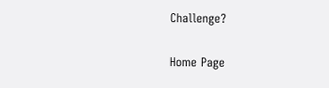Challenge?

Home Page